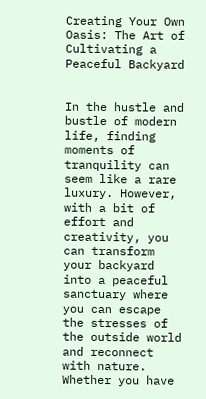Creating Your Own Oasis: The Art of Cultivating a Peaceful Backyard


In the hustle and bustle of modern life, finding moments of tranquility can seem like a rare luxury. However, with a bit of effort and creativity, you can transform your backyard into a peaceful sanctuary where you can escape the stresses of the outside world and reconnect with nature. Whether you have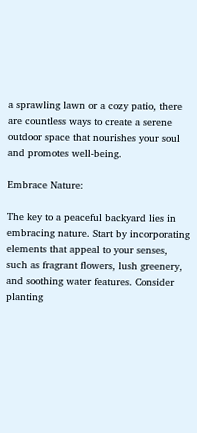a sprawling lawn or a cozy patio, there are countless ways to create a serene outdoor space that nourishes your soul and promotes well-being.

Embrace Nature:

The key to a peaceful backyard lies in embracing nature. Start by incorporating elements that appeal to your senses, such as fragrant flowers, lush greenery, and soothing water features. Consider planting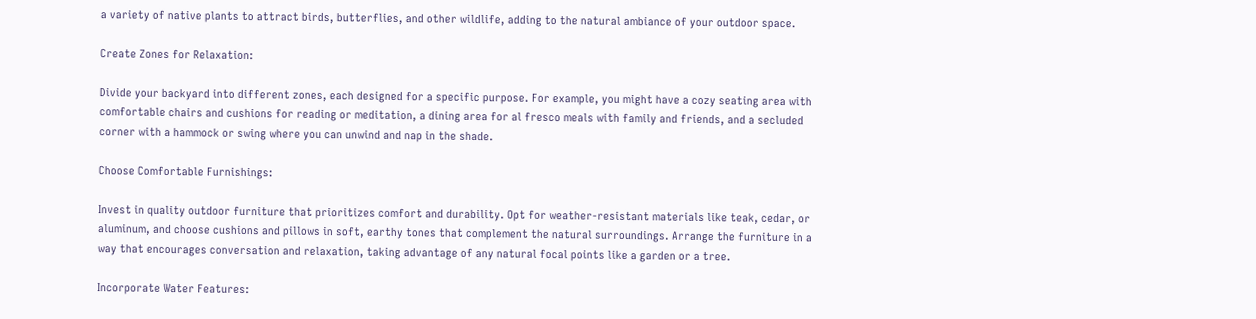a variety of native plants to attract birds, butterflies, and other wildlife, adding to the natural ambiance of your outdoor space.

Create Zones for Relaxation:

Divide your backyard into different zones, each designed for a specific purpose. For example, you might have a cozy seating area with comfortable chairs and cushions for reading or meditation, a dining area for al fresco meals with family and friends, and a secluded corner with a hammock or swing where you can unwind and nap in the shade.

Choose Comfortable Furnishings:

Invest in quality outdoor furniture that prioritizes comfort and durability. Opt for weather-resistant materials like teak, cedar, or aluminum, and choose cushions and pillows in soft, earthy tones that complement the natural surroundings. Arrange the furniture in a way that encourages conversation and relaxation, taking advantage of any natural focal points like a garden or a tree.

Incorporate Water Features: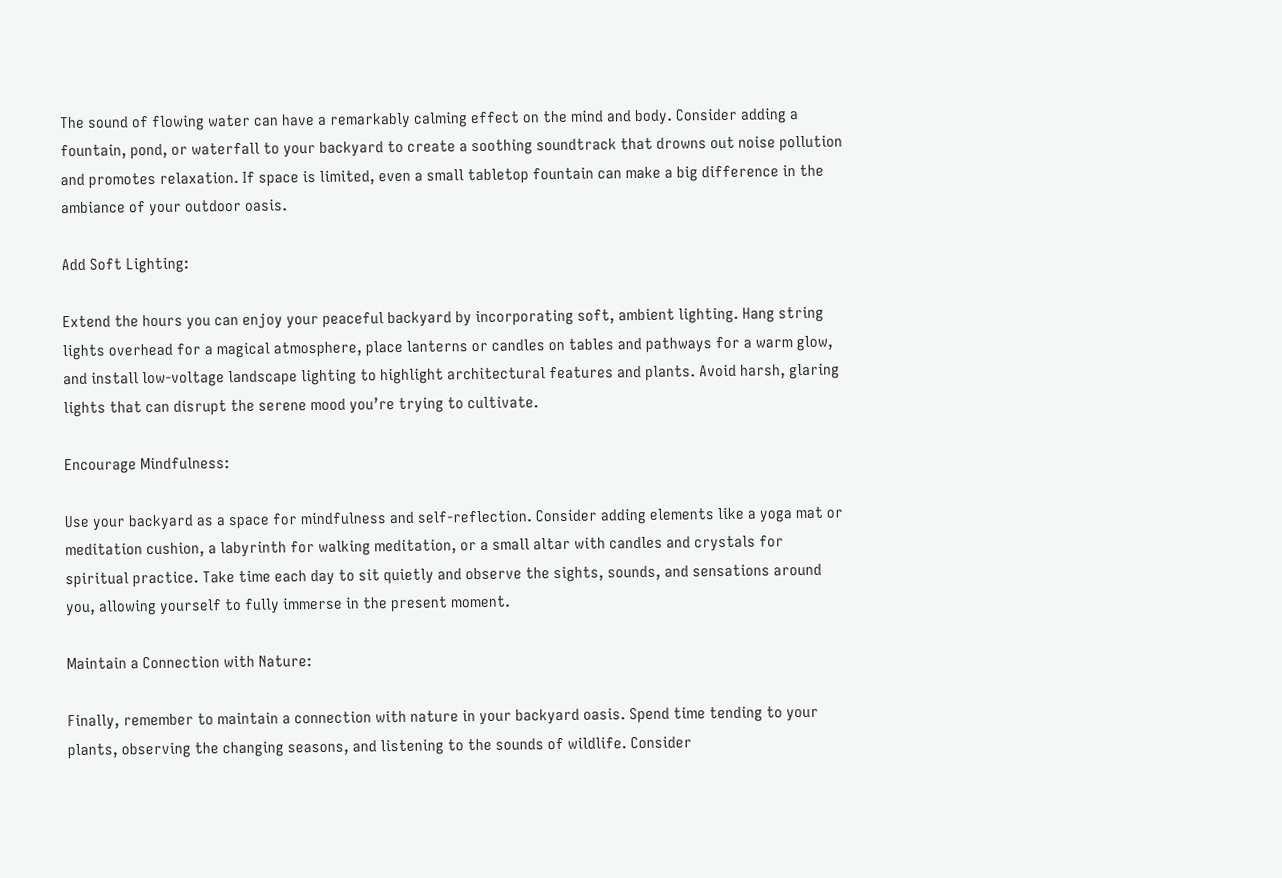The sound of flowing water can have a remarkably calming effect on the mind and body. Consider adding a fountain, pond, or waterfall to your backyard to create a soothing soundtrack that drowns out noise pollution and promotes relaxation. If space is limited, even a small tabletop fountain can make a big difference in the ambiance of your outdoor oasis.

Add Soft Lighting:

Extend the hours you can enjoy your peaceful backyard by incorporating soft, ambient lighting. Hang string lights overhead for a magical atmosphere, place lanterns or candles on tables and pathways for a warm glow, and install low-voltage landscape lighting to highlight architectural features and plants. Avoid harsh, glaring lights that can disrupt the serene mood you’re trying to cultivate.

Encourage Mindfulness:

Use your backyard as a space for mindfulness and self-reflection. Consider adding elements like a yoga mat or meditation cushion, a labyrinth for walking meditation, or a small altar with candles and crystals for spiritual practice. Take time each day to sit quietly and observe the sights, sounds, and sensations around you, allowing yourself to fully immerse in the present moment.

Maintain a Connection with Nature:

Finally, remember to maintain a connection with nature in your backyard oasis. Spend time tending to your plants, observing the changing seasons, and listening to the sounds of wildlife. Consider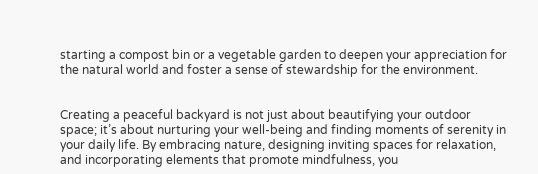starting a compost bin or a vegetable garden to deepen your appreciation for the natural world and foster a sense of stewardship for the environment.


Creating a peaceful backyard is not just about beautifying your outdoor space; it’s about nurturing your well-being and finding moments of serenity in your daily life. By embracing nature, designing inviting spaces for relaxation, and incorporating elements that promote mindfulness, you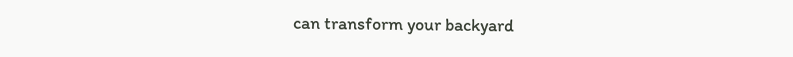can transform your backyard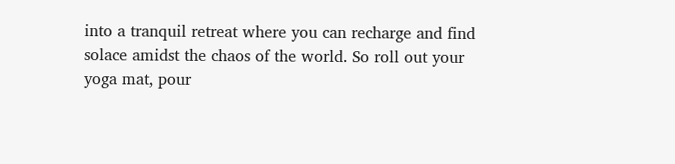into a tranquil retreat where you can recharge and find solace amidst the chaos of the world. So roll out your yoga mat, pour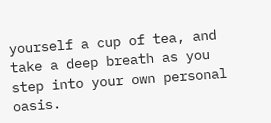yourself a cup of tea, and take a deep breath as you step into your own personal oasis.